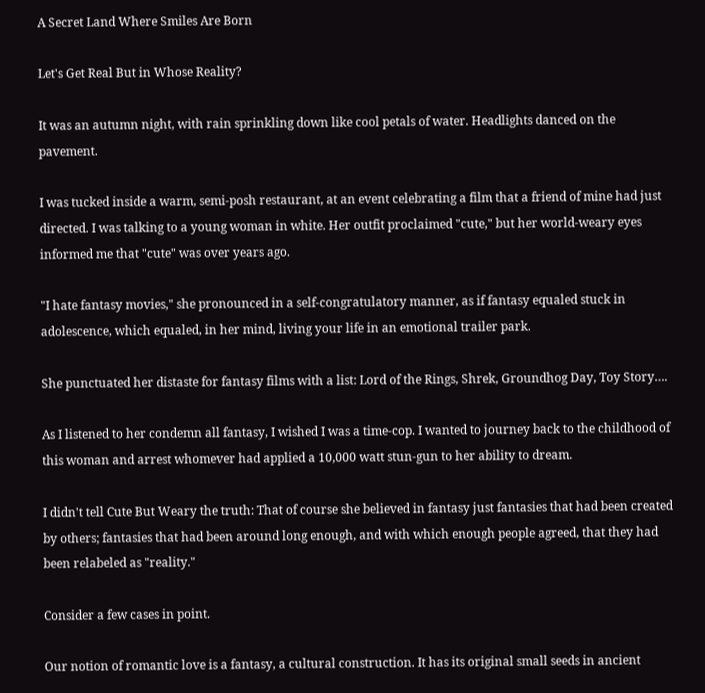A Secret Land Where Smiles Are Born

Let's Get Real But in Whose Reality?

It was an autumn night, with rain sprinkling down like cool petals of water. Headlights danced on the pavement.

I was tucked inside a warm, semi-posh restaurant, at an event celebrating a film that a friend of mine had just directed. I was talking to a young woman in white. Her outfit proclaimed "cute," but her world-weary eyes informed me that "cute" was over years ago.

"I hate fantasy movies," she pronounced in a self-congratulatory manner, as if fantasy equaled stuck in adolescence, which equaled, in her mind, living your life in an emotional trailer park.

She punctuated her distaste for fantasy films with a list: Lord of the Rings, Shrek, Groundhog Day, Toy Story….

As I listened to her condemn all fantasy, I wished I was a time-cop. I wanted to journey back to the childhood of this woman and arrest whomever had applied a 10,000 watt stun-gun to her ability to dream.

I didn't tell Cute But Weary the truth: That of course she believed in fantasy just fantasies that had been created by others; fantasies that had been around long enough, and with which enough people agreed, that they had been relabeled as "reality."

Consider a few cases in point.

Our notion of romantic love is a fantasy, a cultural construction. It has its original small seeds in ancient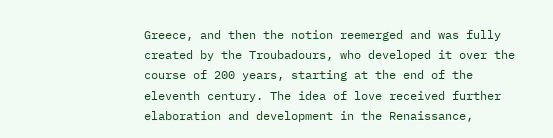Greece, and then the notion reemerged and was fully created by the Troubadours, who developed it over the course of 200 years, starting at the end of the eleventh century. The idea of love received further elaboration and development in the Renaissance,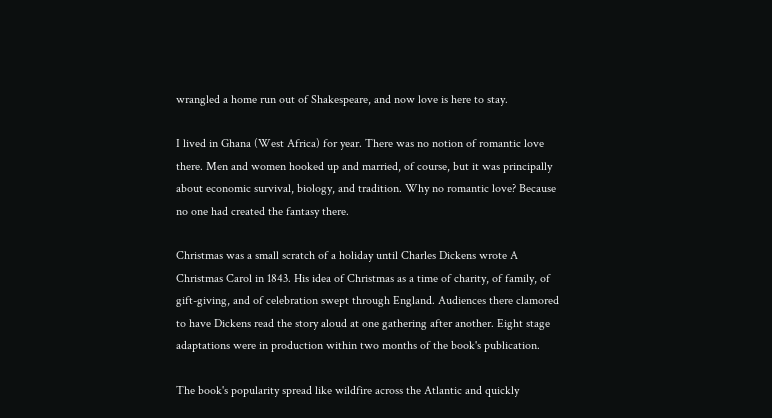wrangled a home run out of Shakespeare, and now love is here to stay.

I lived in Ghana (West Africa) for year. There was no notion of romantic love there. Men and women hooked up and married, of course, but it was principally about economic survival, biology, and tradition. Why no romantic love? Because no one had created the fantasy there.

Christmas was a small scratch of a holiday until Charles Dickens wrote A Christmas Carol in 1843. His idea of Christmas as a time of charity, of family, of gift-giving, and of celebration swept through England. Audiences there clamored to have Dickens read the story aloud at one gathering after another. Eight stage adaptations were in production within two months of the book's publication.

The book's popularity spread like wildfire across the Atlantic and quickly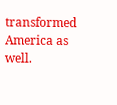transformed America as well.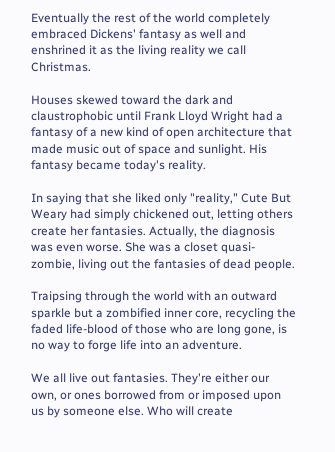Eventually the rest of the world completely embraced Dickens' fantasy as well and enshrined it as the living reality we call Christmas.

Houses skewed toward the dark and claustrophobic until Frank Lloyd Wright had a fantasy of a new kind of open architecture that made music out of space and sunlight. His fantasy became today's reality.

In saying that she liked only "reality," Cute But Weary had simply chickened out, letting others create her fantasies. Actually, the diagnosis was even worse. She was a closet quasi-zombie, living out the fantasies of dead people.

Traipsing through the world with an outward sparkle but a zombified inner core, recycling the faded life-blood of those who are long gone, is no way to forge life into an adventure.

We all live out fantasies. They're either our own, or ones borrowed from or imposed upon us by someone else. Who will create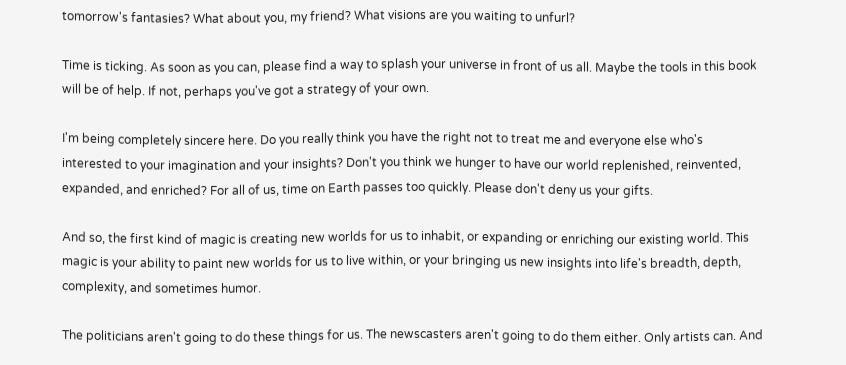tomorrow's fantasies? What about you, my friend? What visions are you waiting to unfurl?

Time is ticking. As soon as you can, please find a way to splash your universe in front of us all. Maybe the tools in this book will be of help. If not, perhaps you've got a strategy of your own.

I'm being completely sincere here. Do you really think you have the right not to treat me and everyone else who's interested to your imagination and your insights? Don't you think we hunger to have our world replenished, reinvented, expanded, and enriched? For all of us, time on Earth passes too quickly. Please don't deny us your gifts.

And so, the first kind of magic is creating new worlds for us to inhabit, or expanding or enriching our existing world. This magic is your ability to paint new worlds for us to live within, or your bringing us new insights into life's breadth, depth, complexity, and sometimes humor.

The politicians aren't going to do these things for us. The newscasters aren't going to do them either. Only artists can. And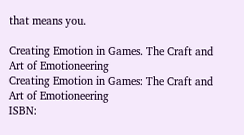that means you.

Creating Emotion in Games. The Craft and Art of Emotioneering
Creating Emotion in Games: The Craft and Art of Emotioneering
ISBN: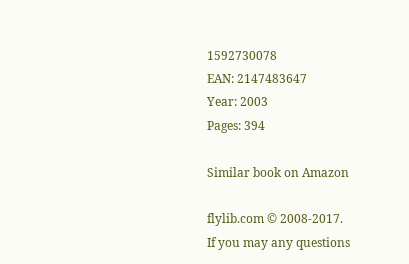1592730078
EAN: 2147483647
Year: 2003
Pages: 394

Similar book on Amazon

flylib.com © 2008-2017.
If you may any questions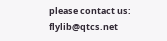please contact us: flylib@qtcs.net